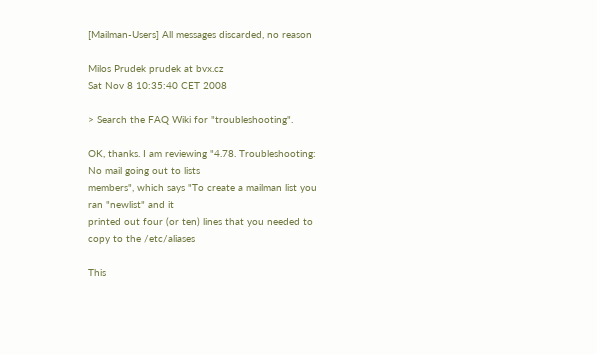[Mailman-Users] All messages discarded, no reason

Milos Prudek prudek at bvx.cz
Sat Nov 8 10:35:40 CET 2008

> Search the FAQ Wiki for "troubleshooting".

OK, thanks. I am reviewing "4.78. Troubleshooting: No mail going out to lists
members", which says "To create a mailman list you ran "newlist" and it
printed out four (or ten) lines that you needed to copy to the /etc/aliases

This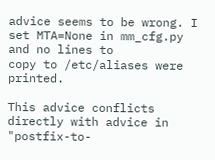advice seems to be wrong. I set MTA=None in mm_cfg.py and no lines to
copy to /etc/aliases were printed.

This advice conflicts directly with advice in "postfix-to-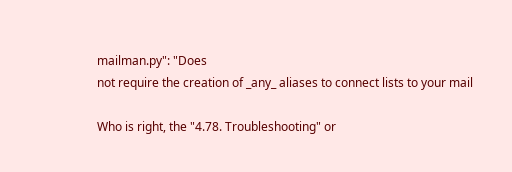mailman.py": "Does
not require the creation of _any_ aliases to connect lists to your mail

Who is right, the "4.78. Troubleshooting" or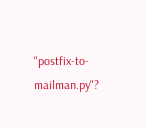"postfix-to-mailman.py"?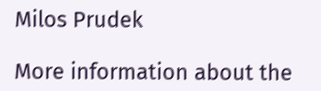Milos Prudek

More information about the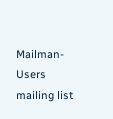Mailman-Users mailing list